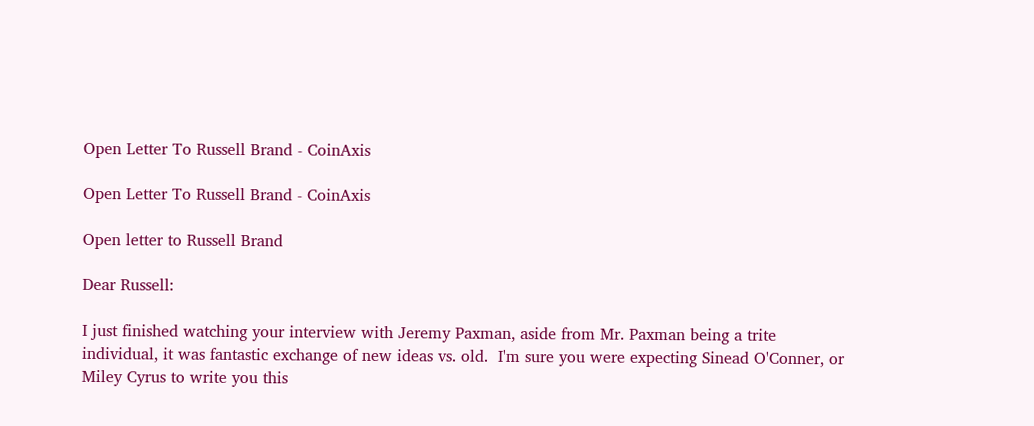Open Letter To Russell Brand - CoinAxis

Open Letter To Russell Brand - CoinAxis

Open letter to Russell Brand

Dear Russell:

I just finished watching your interview with Jeremy Paxman, aside from Mr. Paxman being a trite individual, it was fantastic exchange of new ideas vs. old.  I'm sure you were expecting Sinead O'Conner, or Miley Cyrus to write you this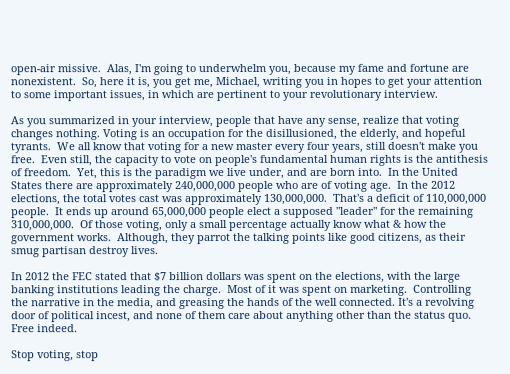open-air missive.  Alas, I'm going to underwhelm you, because my fame and fortune are nonexistent.  So, here it is, you get me, Michael, writing you in hopes to get your attention to some important issues, in which are pertinent to your revolutionary interview.

As you summarized in your interview, people that have any sense, realize that voting changes nothing. Voting is an occupation for the disillusioned, the elderly, and hopeful tyrants.  We all know that voting for a new master every four years, still doesn't make you free.  Even still, the capacity to vote on people's fundamental human rights is the antithesis of freedom.  Yet, this is the paradigm we live under, and are born into.  In the United States there are approximately 240,000,000 people who are of voting age.  In the 2012 elections, the total votes cast was approximately 130,000,000.  That's a deficit of 110,000,000 people.  It ends up around 65,000,000 people elect a supposed "leader" for the remaining 310,000,000.  Of those voting, only a small percentage actually know what & how the government works.  Although, they parrot the talking points like good citizens, as their smug partisan destroy lives.

In 2012 the FEC stated that $7 billion dollars was spent on the elections, with the large banking institutions leading the charge.  Most of it was spent on marketing.  Controlling the narrative in the media, and greasing the hands of the well connected. It's a revolving door of political incest, and none of them care about anything other than the status quo. Free indeed.

Stop voting, stop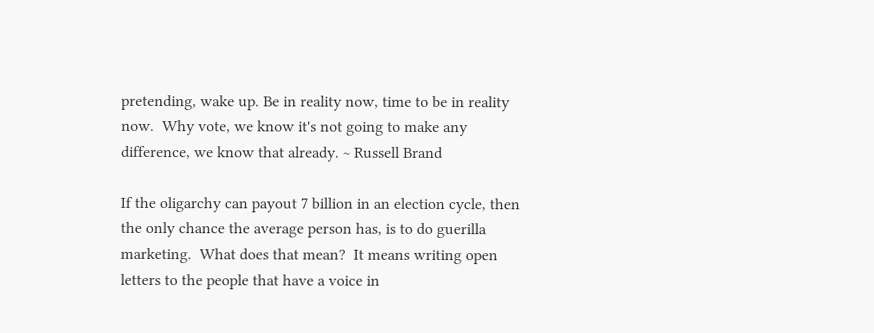pretending, wake up. Be in reality now, time to be in reality now.  Why vote, we know it's not going to make any difference, we know that already. ~ Russell Brand

If the oligarchy can payout 7 billion in an election cycle, then the only chance the average person has, is to do guerilla marketing.  What does that mean?  It means writing open letters to the people that have a voice in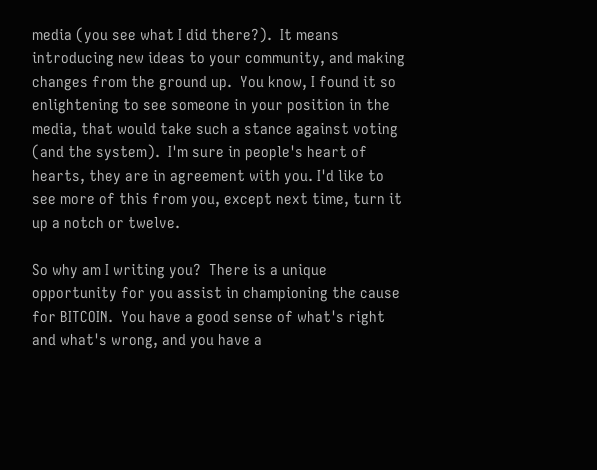media (you see what I did there?).  It means introducing new ideas to your community, and making changes from the ground up.  You know, I found it so enlightening to see someone in your position in the media, that would take such a stance against voting (and the system).  I'm sure in people's heart of hearts, they are in agreement with you. I'd like to see more of this from you, except next time, turn it up a notch or twelve.

So why am I writing you?  There is a unique opportunity for you assist in championing the cause for BITCOIN.  You have a good sense of what's right and what's wrong, and you have a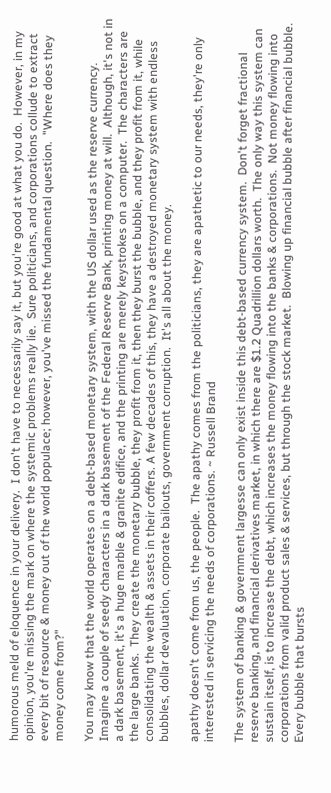humorous meld of eloquence in your delivery.  I don't have to necessarily say it, but you're good at what you do.  However, in my opinion, you're missing the mark on where the systemic problems really lie.  Sure politicians, and corporations collude to extract every bit of resource & money out of the world populace; however, you've missed the fundamental question.  "Where does they money come from?"

You may know that the world operates on a debt-based monetary system, with the US dollar used as the reserve currency.  Imagine a couple of seedy characters in a dark basement of the Federal Reserve Bank, printing money at will.  Although, it's not in a dark basement, it's a huge marble & granite edifice, and the printing are merely keystrokes on a computer.  The characters are the large banks.  They create the monetary bubble, they profit from it, then they burst the bubble, and they profit from it, while consolidating the wealth & assets in their coffers. A few decades of this, they have a destroyed monetary system with endless bubbles, dollar devaluation, corporate bailouts, government corruption.  It's all about the money.

apathy doesn't come from us, the people.  The apathy comes from the politicians, they are apathetic to our needs, they're only interested in servicing the needs of corporations. ~ Russell Brand

The system of banking & government largesse can only exist inside this debt-based currency system.  Don't forget fractional reserve banking, and financial derivatives market, in which there are $1.2 Quadrillion dollars worth.  The only way this system can sustain itself, is to increase the debt, which increases the money flowing into the banks & corporations.  Not money flowing into corporations from valid product sales & services, but through the stock market.  Blowing up financial bubble after financial bubble.  Every bubble that bursts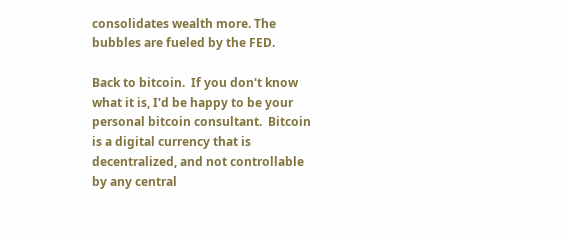consolidates wealth more. The bubbles are fueled by the FED.

Back to bitcoin.  If you don't know what it is, I'd be happy to be your personal bitcoin consultant.  Bitcoin is a digital currency that is decentralized, and not controllable by any central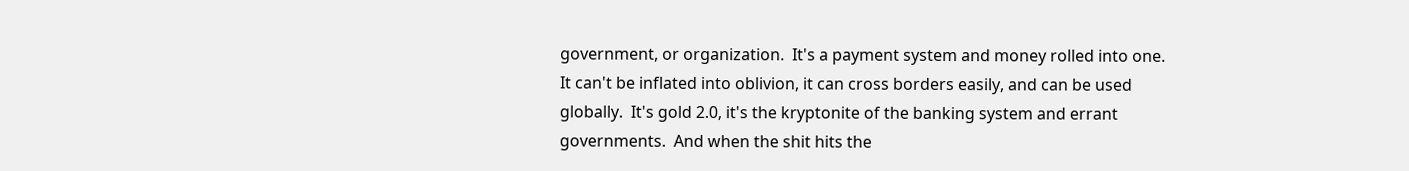government, or organization.  It's a payment system and money rolled into one.  It can't be inflated into oblivion, it can cross borders easily, and can be used globally.  It's gold 2.0, it's the kryptonite of the banking system and errant governments.  And when the shit hits the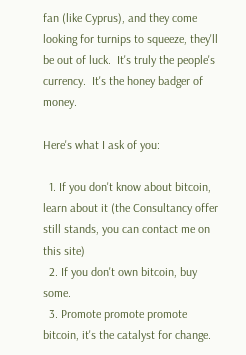fan (like Cyprus), and they come looking for turnips to squeeze, they'll be out of luck.  It's truly the people's currency.  It's the honey badger of money.

Here's what I ask of you:

  1. If you don't know about bitcoin, learn about it (the Consultancy offer still stands, you can contact me on this site)
  2. If you don't own bitcoin, buy some.
  3. Promote promote promote bitcoin, it's the catalyst for change.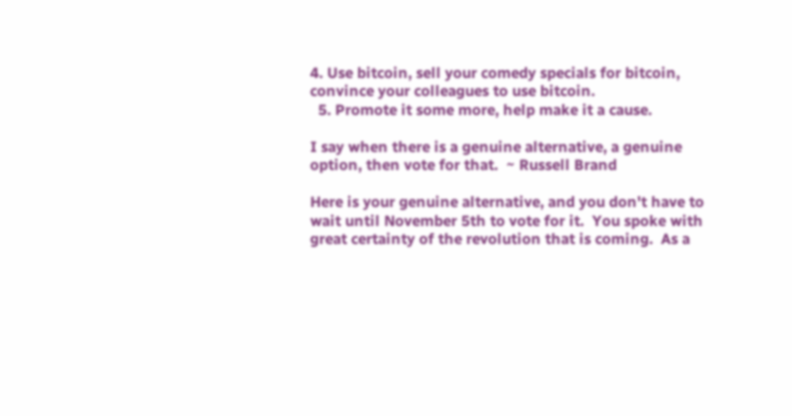4. Use bitcoin, sell your comedy specials for bitcoin, convince your colleagues to use bitcoin.
  5. Promote it some more, help make it a cause.

I say when there is a genuine alternative, a genuine option, then vote for that.  ~ Russell Brand

Here is your genuine alternative, and you don't have to wait until November 5th to vote for it.  You spoke with great certainty of the revolution that is coming.  As a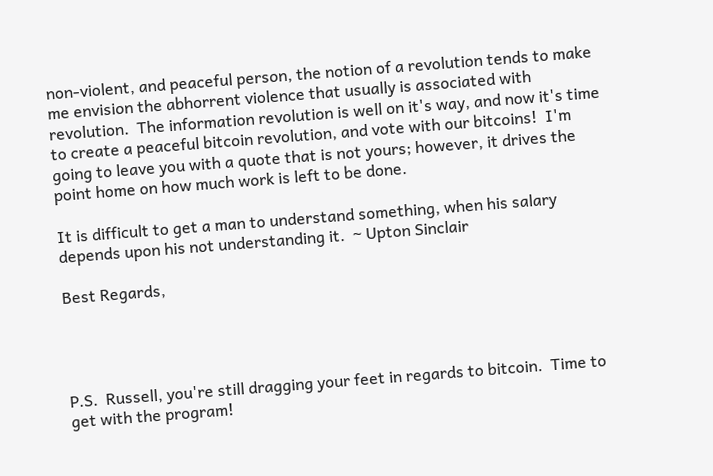non-violent, and peaceful person, the notion of a revolution tends to make me envision the abhorrent violence that usually is associated with revolution.  The information revolution is well on it's way, and now it's time to create a peaceful bitcoin revolution, and vote with our bitcoins!  I'm going to leave you with a quote that is not yours; however, it drives the point home on how much work is left to be done.

It is difficult to get a man to understand something, when his salary depends upon his not understanding it.  ~ Upton Sinclair

Best Regards,




P.S.  Russell, you're still dragging your feet in regards to bitcoin.  Time to get with the program!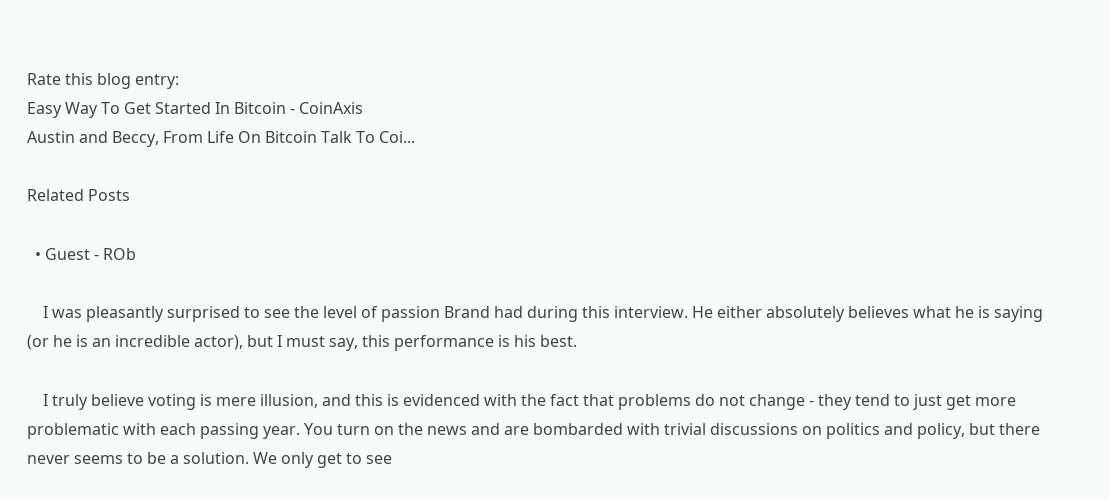Rate this blog entry:
Easy Way To Get Started In Bitcoin - CoinAxis
Austin and Beccy, From Life On Bitcoin Talk To Coi...

Related Posts

  • Guest - ROb

    I was pleasantly surprised to see the level of passion Brand had during this interview. He either absolutely believes what he is saying (or he is an incredible actor), but I must say, this performance is his best.

    I truly believe voting is mere illusion, and this is evidenced with the fact that problems do not change - they tend to just get more problematic with each passing year. You turn on the news and are bombarded with trivial discussions on politics and policy, but there never seems to be a solution. We only get to see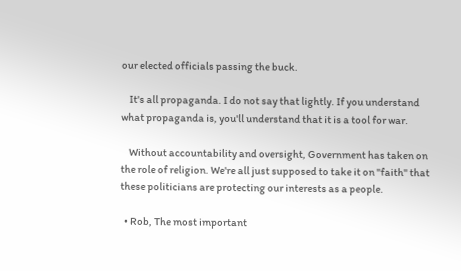our elected officials passing the buck.

    It's all propaganda. I do not say that lightly. If you understand what propaganda is, you'll understand that it is a tool for war.

    Without accountability and oversight, Government has taken on the role of religion. We're all just supposed to take it on "faith" that these politicians are protecting our interests as a people.

  • Rob, The most important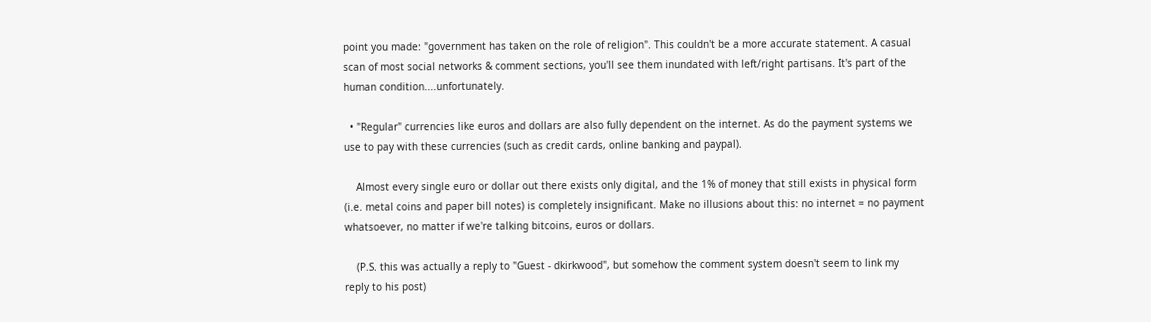point you made: "government has taken on the role of religion". This couldn't be a more accurate statement. A casual scan of most social networks & comment sections, you'll see them inundated with left/right partisans. It's part of the human condition....unfortunately.

  • "Regular" currencies like euros and dollars are also fully dependent on the internet. As do the payment systems we use to pay with these currencies (such as credit cards, online banking and paypal).

    Almost every single euro or dollar out there exists only digital, and the 1% of money that still exists in physical form (i.e. metal coins and paper bill notes) is completely insignificant. Make no illusions about this: no internet = no payment whatsoever, no matter if we're talking bitcoins, euros or dollars.

    (P.S. this was actually a reply to "Guest - dkirkwood", but somehow the comment system doesn't seem to link my reply to his post)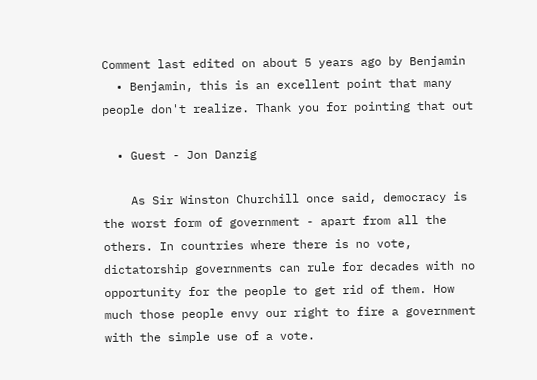Comment last edited on about 5 years ago by Benjamin
  • Benjamin, this is an excellent point that many people don't realize. Thank you for pointing that out

  • Guest - Jon Danzig

    As Sir Winston Churchill once said, democracy is the worst form of government - apart from all the others. In countries where there is no vote, dictatorship governments can rule for decades with no opportunity for the people to get rid of them. How much those people envy our right to fire a government with the simple use of a vote.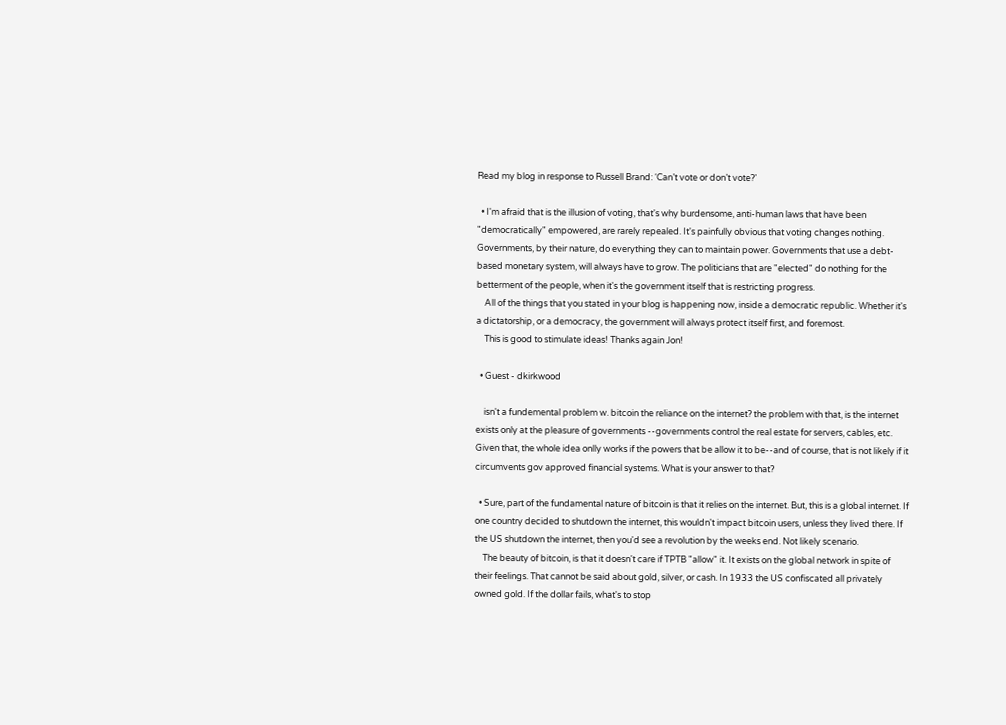Read my blog in response to Russell Brand: ‘Can’t vote or don’t vote?’

  • I'm afraid that is the illusion of voting, that's why burdensome, anti-human laws that have been "democratically" empowered, are rarely repealed. It's painfully obvious that voting changes nothing. Governments, by their nature, do everything they can to maintain power. Governments that use a debt-based monetary system, will always have to grow. The politicians that are "elected" do nothing for the betterment of the people, when it's the government itself that is restricting progress.
    All of the things that you stated in your blog is happening now, inside a democratic republic. Whether it's a dictatorship, or a democracy, the government will always protect itself first, and foremost.
    This is good to stimulate ideas! Thanks again Jon!

  • Guest - dkirkwood

    isn't a fundemental problem w. bitcoin the reliance on the internet? the problem with that, is the internet exists only at the pleasure of governments --governments control the real estate for servers, cables, etc. Given that, the whole idea onlly works if the powers that be allow it to be--and of course, that is not likely if it circumvents gov approved financial systems. What is your answer to that?

  • Sure, part of the fundamental nature of bitcoin is that it relies on the internet. But, this is a global internet. If one country decided to shutdown the internet, this wouldn't impact bitcoin users, unless they lived there. If the US shutdown the internet, then you'd see a revolution by the weeks end. Not likely scenario.
    The beauty of bitcoin, is that it doesn't care if TPTB "allow" it. It exists on the global network in spite of their feelings. That cannot be said about gold, silver, or cash. In 1933 the US confiscated all privately owned gold. If the dollar fails, what's to stop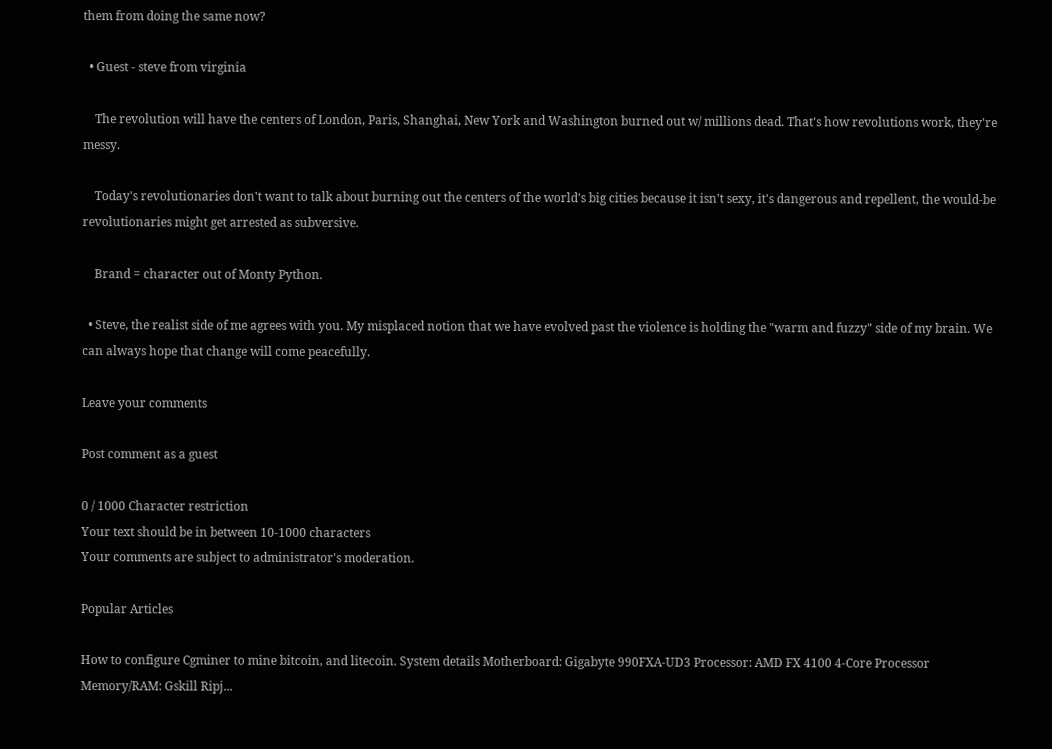them from doing the same now?

  • Guest - steve from virginia

    The revolution will have the centers of London, Paris, Shanghai, New York and Washington burned out w/ millions dead. That's how revolutions work, they're messy.

    Today's revolutionaries don't want to talk about burning out the centers of the world's big cities because it isn't sexy, it's dangerous and repellent, the would-be revolutionaries might get arrested as subversive.

    Brand = character out of Monty Python.

  • Steve, the realist side of me agrees with you. My misplaced notion that we have evolved past the violence is holding the "warm and fuzzy" side of my brain. We can always hope that change will come peacefully.

Leave your comments

Post comment as a guest

0 / 1000 Character restriction
Your text should be in between 10-1000 characters
Your comments are subject to administrator's moderation.

Popular Articles

How to configure Cgminer to mine bitcoin, and litecoin. System details Motherboard: Gigabyte 990FXA-UD3 Processor: AMD FX 4100 4-Core Processor Memory/RAM: Gskill Ripj...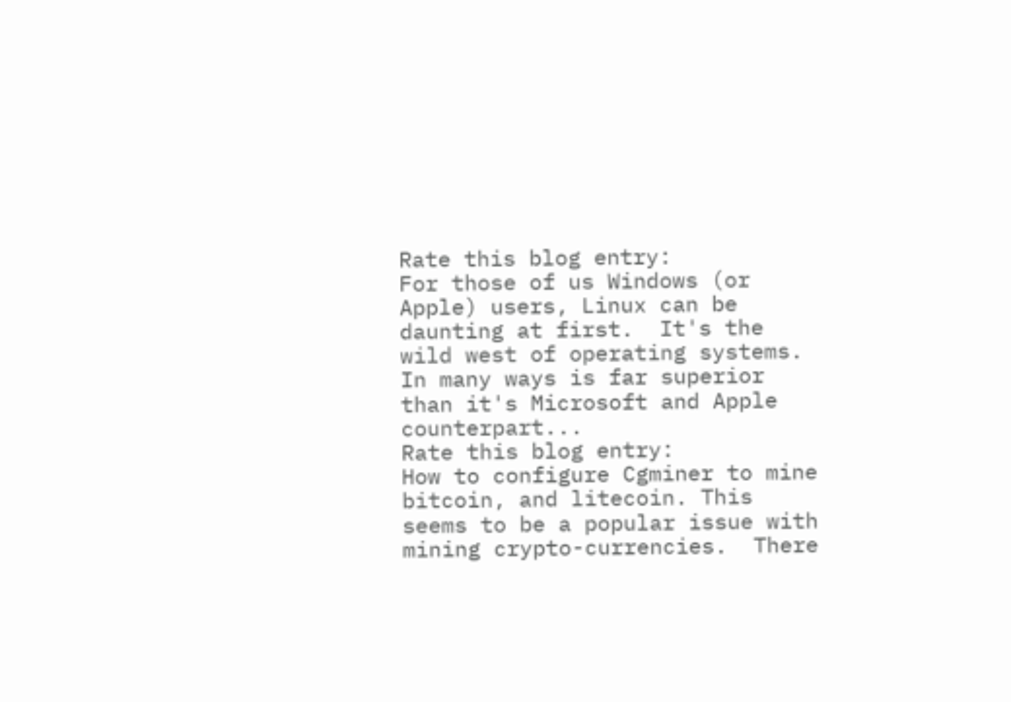Rate this blog entry:
For those of us Windows (or Apple) users, Linux can be daunting at first.  It's the wild west of operating systems.  In many ways is far superior than it's Microsoft and Apple counterpart...
Rate this blog entry:
How to configure Cgminer to mine bitcoin, and litecoin. This seems to be a popular issue with mining crypto-currencies.  There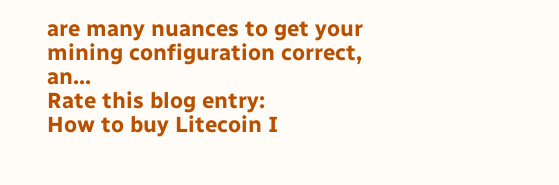are many nuances to get your mining configuration correct, an...
Rate this blog entry:
How to buy Litecoin I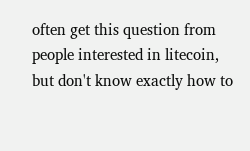often get this question from people interested in litecoin, but don't know exactly how to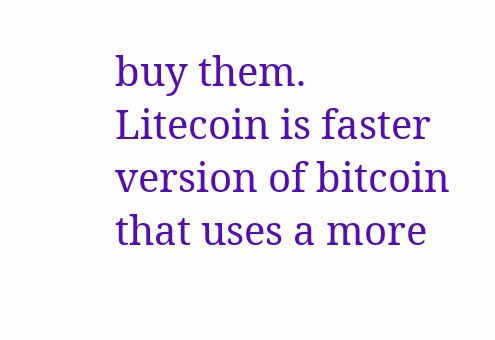buy them.  Litecoin is faster version of bitcoin that uses a more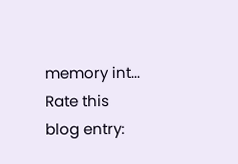memory int...
Rate this blog entry: